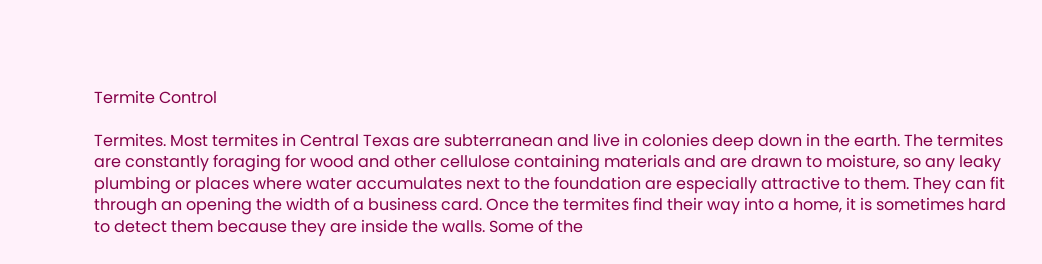Termite Control

Termites. Most termites in Central Texas are subterranean and live in colonies deep down in the earth. The termites are constantly foraging for wood and other cellulose containing materials and are drawn to moisture, so any leaky plumbing or places where water accumulates next to the foundation are especially attractive to them. They can fit through an opening the width of a business card. Once the termites find their way into a home, it is sometimes hard to detect them because they are inside the walls. Some of the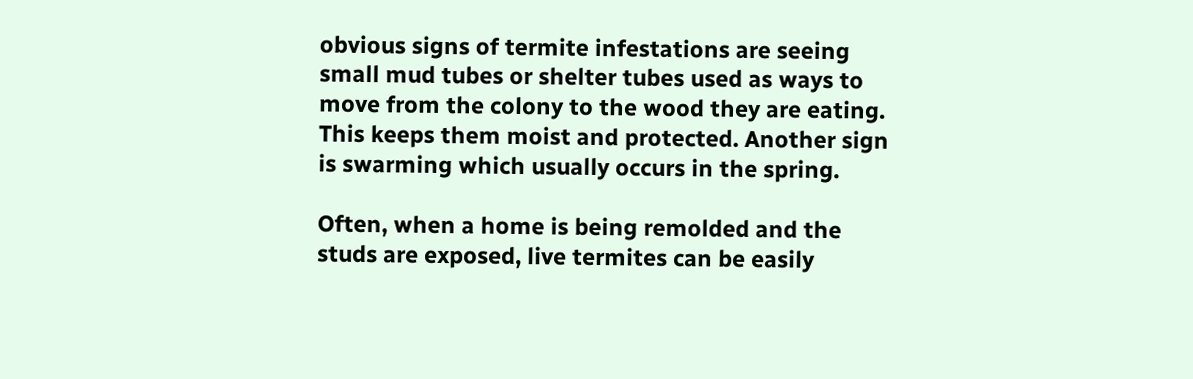obvious signs of termite infestations are seeing small mud tubes or shelter tubes used as ways to move from the colony to the wood they are eating. This keeps them moist and protected. Another sign is swarming which usually occurs in the spring.

Often, when a home is being remolded and the studs are exposed, live termites can be easily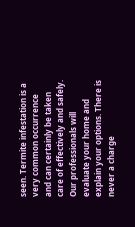seen. Termite infestation is a very common occurrence and can certainly be taken care of effectively and safely. Our professionals will evaluate your home and explain your options. There is never a charge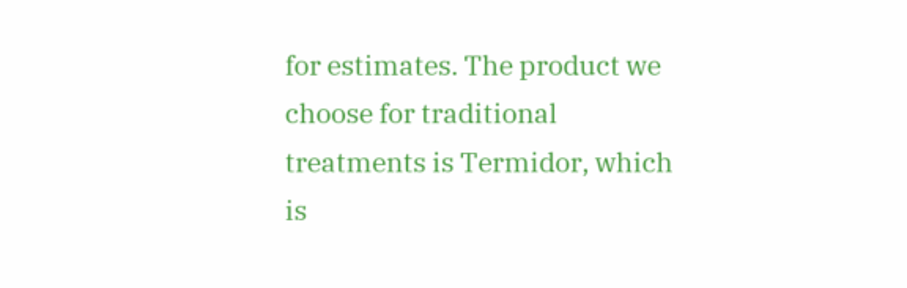for estimates. The product we choose for traditional treatments is Termidor, which is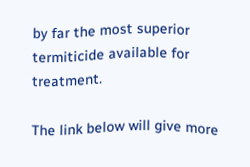by far the most superior termiticide available for treatment.

The link below will give more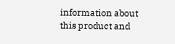information about this product and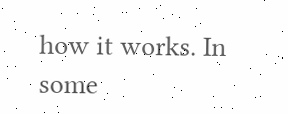how it works. In some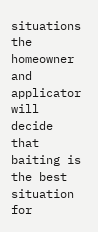situations the homeowner and applicator will decide that baiting is the best situation for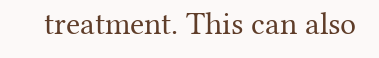treatment. This can also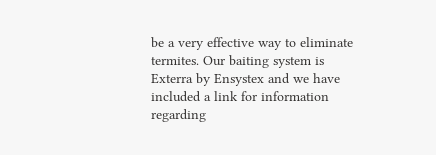be a very effective way to eliminate termites. Our baiting system is Exterra by Ensystex and we have included a link for information regarding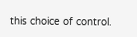this choice of control.